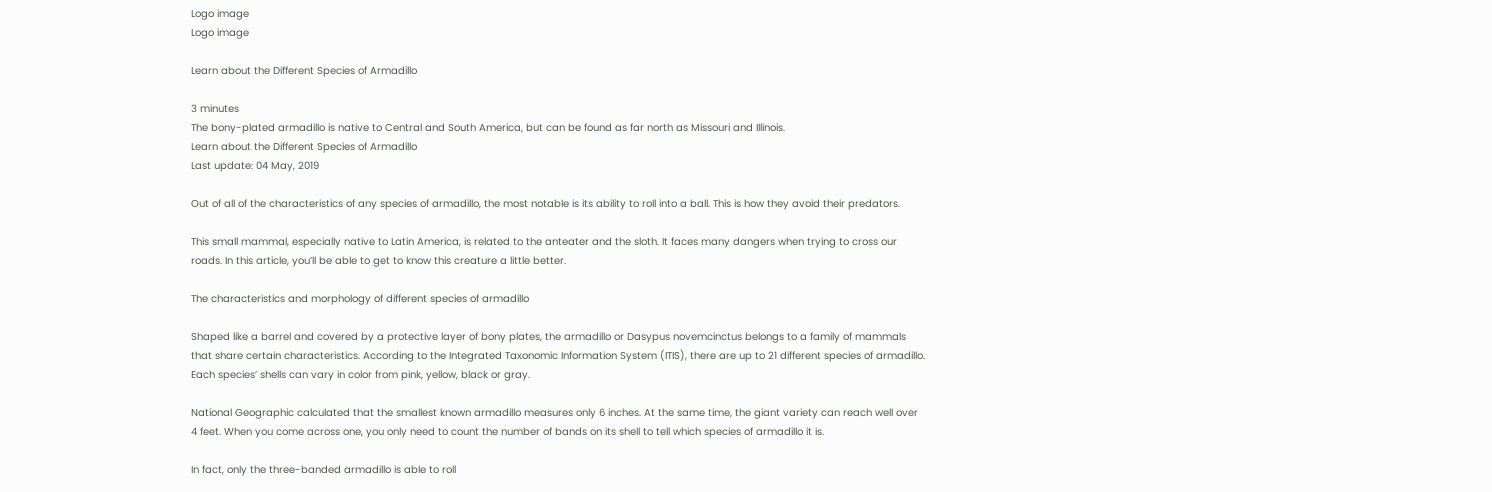Logo image
Logo image

Learn about the Different Species of Armadillo

3 minutes
The bony-plated armadillo is native to Central and South America, but can be found as far north as Missouri and Illinois.
Learn about the Different Species of Armadillo
Last update: 04 May, 2019

Out of all of the characteristics of any species of armadillo, the most notable is its ability to roll into a ball. This is how they avoid their predators.

This small mammal, especially native to Latin America, is related to the anteater and the sloth. It faces many dangers when trying to cross our roads. In this article, you’ll be able to get to know this creature a little better.

The characteristics and morphology of different species of armadillo

Shaped like a barrel and covered by a protective layer of bony plates, the armadillo or Dasypus novemcinctus belongs to a family of mammals that share certain characteristics. According to the Integrated Taxonomic Information System (ITIS), there are up to 21 different species of armadillo. Each species’ shells can vary in color from pink, yellow, black or gray.

National Geographic calculated that the smallest known armadillo measures only 6 inches. At the same time, the giant variety can reach well over 4 feet. When you come across one, you only need to count the number of bands on its shell to tell which species of armadillo it is.

In fact, only the three-banded armadillo is able to roll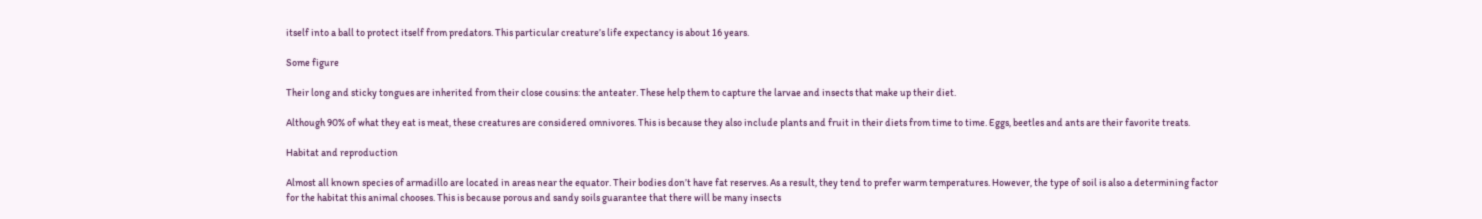itself into a ball to protect itself from predators. This particular creature’s life expectancy is about 16 years.

Some figure

Their long and sticky tongues are inherited from their close cousins: the anteater. These help them to capture the larvae and insects that make up their diet.

Although 90% of what they eat is meat, these creatures are considered omnivores. This is because they also include plants and fruit in their diets from time to time. Eggs, beetles and ants are their favorite treats.

Habitat and reproduction

Almost all known species of armadillo are located in areas near the equator. Their bodies don’t have fat reserves. As a result, they tend to prefer warm temperatures. However, the type of soil is also a determining factor for the habitat this animal chooses. This is because porous and sandy soils guarantee that there will be many insects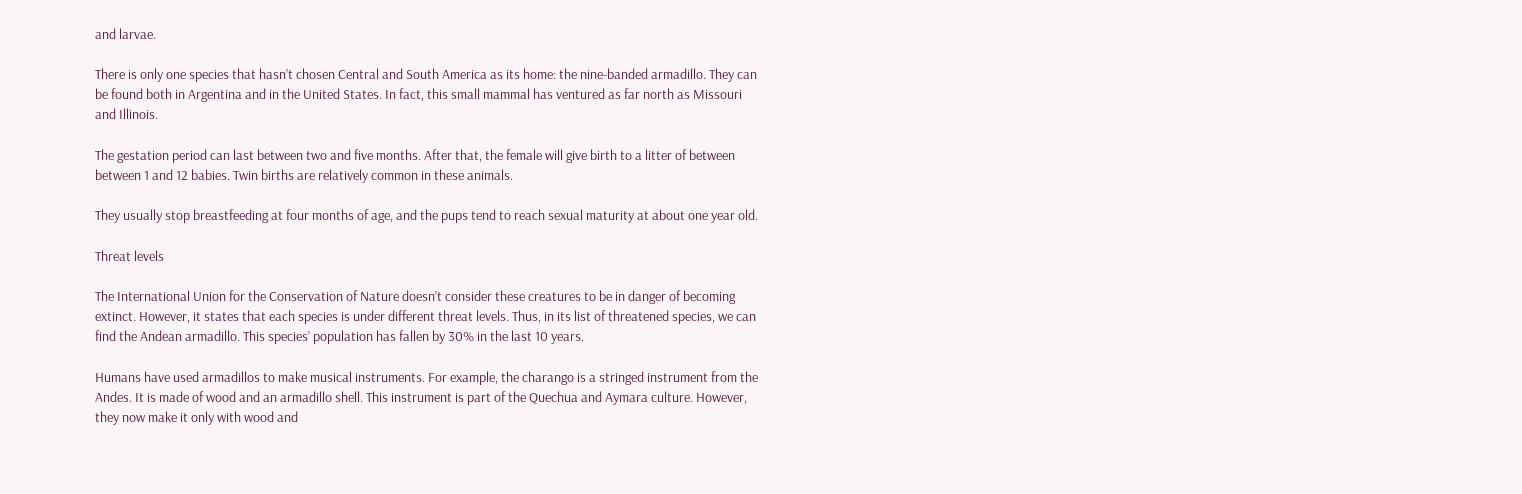and larvae.

There is only one species that hasn’t chosen Central and South America as its home: the nine-banded armadillo. They can be found both in Argentina and in the United States. In fact, this small mammal has ventured as far north as Missouri and Illinois.

The gestation period can last between two and five months. After that, the female will give birth to a litter of between between 1 and 12 babies. Twin births are relatively common in these animals.

They usually stop breastfeeding at four months of age, and the pups tend to reach sexual maturity at about one year old.

Threat levels

The International Union for the Conservation of Nature doesn’t consider these creatures to be in danger of becoming extinct. However, it states that each species is under different threat levels. Thus, in its list of threatened species, we can find the Andean armadillo. This species’ population has fallen by 30% in the last 10 years.

Humans have used armadillos to make musical instruments. For example, the charango is a stringed instrument from the Andes. It is made of wood and an armadillo shell. This instrument is part of the Quechua and Aymara culture. However, they now make it only with wood and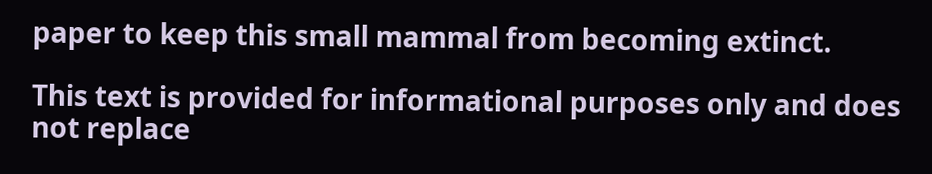paper to keep this small mammal from becoming extinct.

This text is provided for informational purposes only and does not replace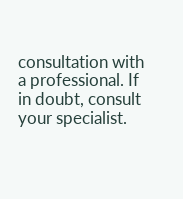consultation with a professional. If in doubt, consult your specialist.